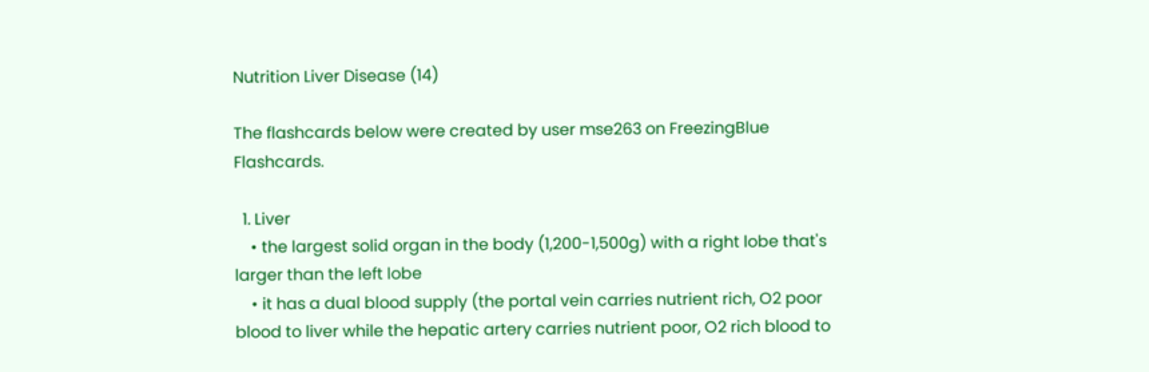Nutrition Liver Disease (14)

The flashcards below were created by user mse263 on FreezingBlue Flashcards.

  1. Liver
    • the largest solid organ in the body (1,200-1,500g) with a right lobe that's larger than the left lobe
    • it has a dual blood supply (the portal vein carries nutrient rich, O2 poor blood to liver while the hepatic artery carries nutrient poor, O2 rich blood to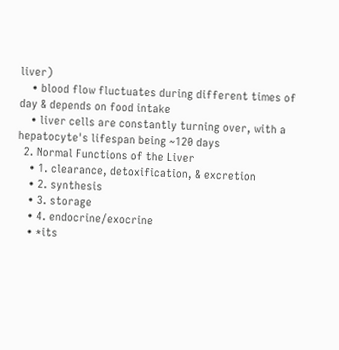liver)
    • blood flow fluctuates during different times of day & depends on food intake
    • liver cells are constantly turning over, with a hepatocyte's lifespan being ~120 days
  2. Normal Functions of the Liver
    • 1. clearance, detoxification, & excretion
    • 2. synthesis
    • 3. storage
    • 4. endocrine/exocrine
    • *its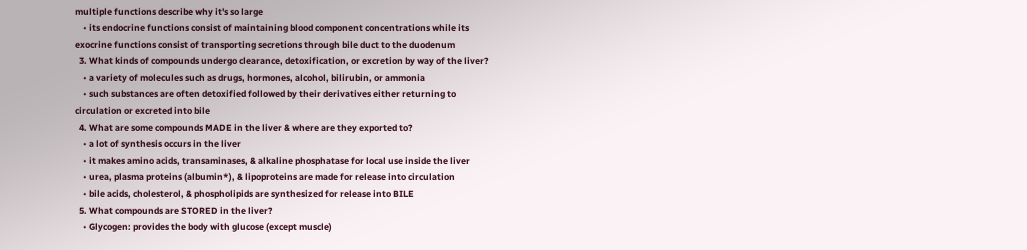multiple functions describe why it's so large
    • its endocrine functions consist of maintaining blood component concentrations while its exocrine functions consist of transporting secretions through bile duct to the duodenum
  3. What kinds of compounds undergo clearance, detoxification, or excretion by way of the liver?
    • a variety of molecules such as drugs, hormones, alcohol, bilirubin, or ammonia
    • such substances are often detoxified followed by their derivatives either returning to circulation or excreted into bile
  4. What are some compounds MADE in the liver & where are they exported to?
    • a lot of synthesis occurs in the liver
    • it makes amino acids, transaminases, & alkaline phosphatase for local use inside the liver
    • urea, plasma proteins (albumin*), & lipoproteins are made for release into circulation
    • bile acids, cholesterol, & phospholipids are synthesized for release into BILE
  5. What compounds are STORED in the liver?
    • Glycogen: provides the body with glucose (except muscle)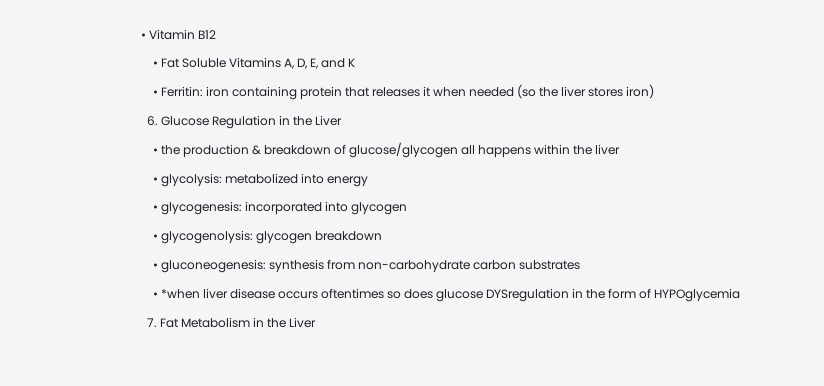• Vitamin B12
    • Fat Soluble Vitamins A, D, E, and K
    • Ferritin: iron containing protein that releases it when needed (so the liver stores iron)
  6. Glucose Regulation in the Liver
    • the production & breakdown of glucose/glycogen all happens within the liver
    • glycolysis: metabolized into energy
    • glycogenesis: incorporated into glycogen
    • glycogenolysis: glycogen breakdown
    • gluconeogenesis: synthesis from non-carbohydrate carbon substrates
    • *when liver disease occurs oftentimes so does glucose DYSregulation in the form of HYPOglycemia
  7. Fat Metabolism in the Liver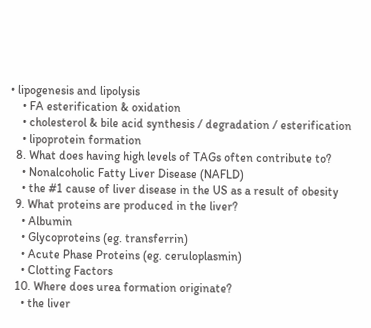• lipogenesis and lipolysis
    • FA esterification & oxidation
    • cholesterol & bile acid synthesis / degradation / esterification
    • lipoprotein formation
  8. What does having high levels of TAGs often contribute to?
    • Nonalcoholic Fatty Liver Disease (NAFLD)
    • the #1 cause of liver disease in the US as a result of obesity
  9. What proteins are produced in the liver?
    • Albumin
    • Glycoproteins (eg. transferrin)
    • Acute Phase Proteins (eg. ceruloplasmin)
    • Clotting Factors
  10. Where does urea formation originate?
    • the liver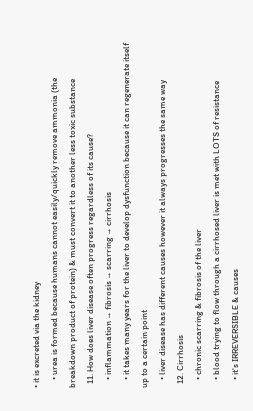• it is excreted via the kidney
    • urea is formed because humans cannot easily/quickly remove ammonia (the breakdown product of protein) & must convert it to another less toxic substance
  11. How does liver disease often progress regardless of its cause?
    • inflammation → fibrosis → scarring → cirrhosis
    • it takes many years for the liver to develop dysfunction because it can regenerate itself up to a certain point
    • liver disease has different causes however it always progresses the same way
  12. Cirrhosis
    • chronic scarring & fibrosis of the liver
    • blood trying to flow through a cirrhosed liver is met with LOTS of resistance
    • it's IRREVERSIBLE & causes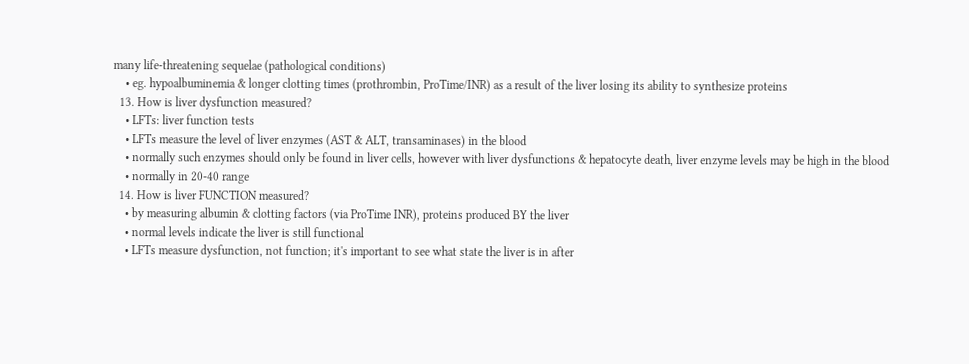many life-threatening sequelae (pathological conditions)
    • eg. hypoalbuminemia & longer clotting times (prothrombin, ProTime/INR) as a result of the liver losing its ability to synthesize proteins
  13. How is liver dysfunction measured?
    • LFTs: liver function tests
    • LFTs measure the level of liver enzymes (AST & ALT, transaminases) in the blood
    • normally such enzymes should only be found in liver cells, however with liver dysfunctions & hepatocyte death, liver enzyme levels may be high in the blood
    • normally in 20-40 range
  14. How is liver FUNCTION measured?
    • by measuring albumin & clotting factors (via ProTime INR), proteins produced BY the liver
    • normal levels indicate the liver is still functional
    • LFTs measure dysfunction, not function; it's important to see what state the liver is in after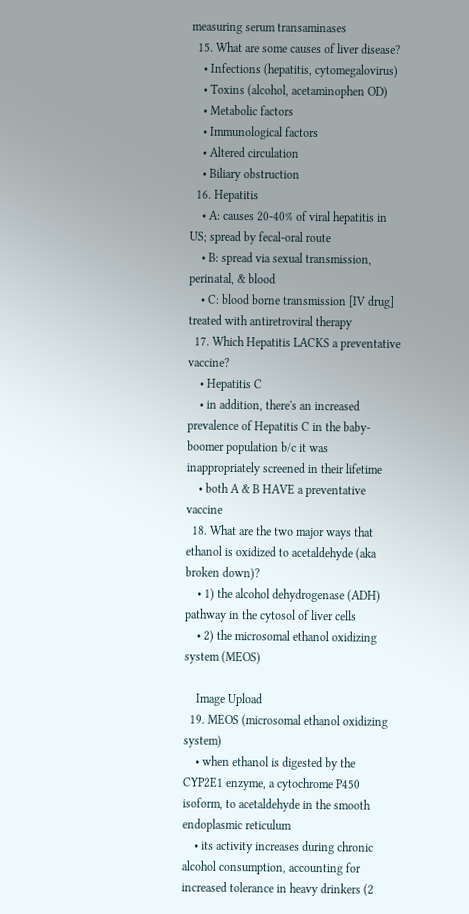measuring serum transaminases
  15. What are some causes of liver disease?
    • Infections (hepatitis, cytomegalovirus)
    • Toxins (alcohol, acetaminophen OD)
    • Metabolic factors
    • Immunological factors
    • Altered circulation
    • Biliary obstruction
  16. Hepatitis
    • A: causes 20-40% of viral hepatitis in US; spread by fecal-oral route
    • B: spread via sexual transmission, perinatal, & blood
    • C: blood borne transmission [IV drug] treated with antiretroviral therapy
  17. Which Hepatitis LACKS a preventative vaccine?
    • Hepatitis C
    • in addition, there's an increased prevalence of Hepatitis C in the baby-boomer population b/c it was inappropriately screened in their lifetime
    • both A & B HAVE a preventative vaccine
  18. What are the two major ways that ethanol is oxidized to acetaldehyde (aka broken down)?
    • 1) the alcohol dehydrogenase (ADH) pathway in the cytosol of liver cells
    • 2) the microsomal ethanol oxidizing system (MEOS)

    Image Upload
  19. MEOS (microsomal ethanol oxidizing system)
    • when ethanol is digested by the CYP2E1 enzyme, a cytochrome P450 isoform, to acetaldehyde in the smooth endoplasmic reticulum
    • its activity increases during chronic alcohol consumption, accounting for increased tolerance in heavy drinkers (2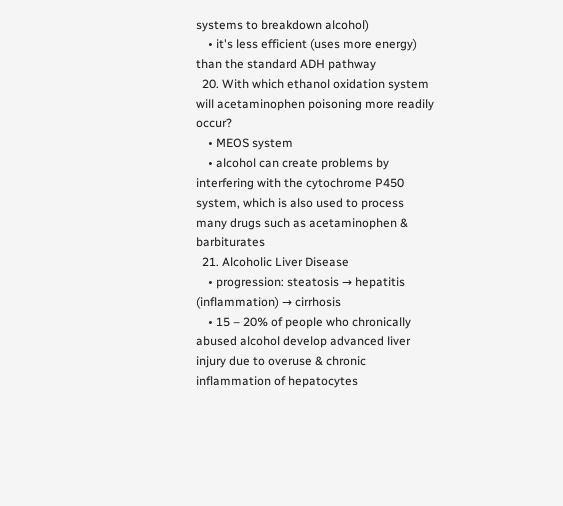systems to breakdown alcohol)
    • it's less efficient (uses more energy) than the standard ADH pathway
  20. With which ethanol oxidation system will acetaminophen poisoning more readily occur?
    • MEOS system
    • alcohol can create problems by interfering with the cytochrome P450 system, which is also used to process many drugs such as acetaminophen & barbiturates
  21. Alcoholic Liver Disease
    • progression: steatosis → hepatitis (inflammation) → cirrhosis
    • 15 – 20% of people who chronically abused alcohol develop advanced liver injury due to overuse & chronic inflammation of hepatocytes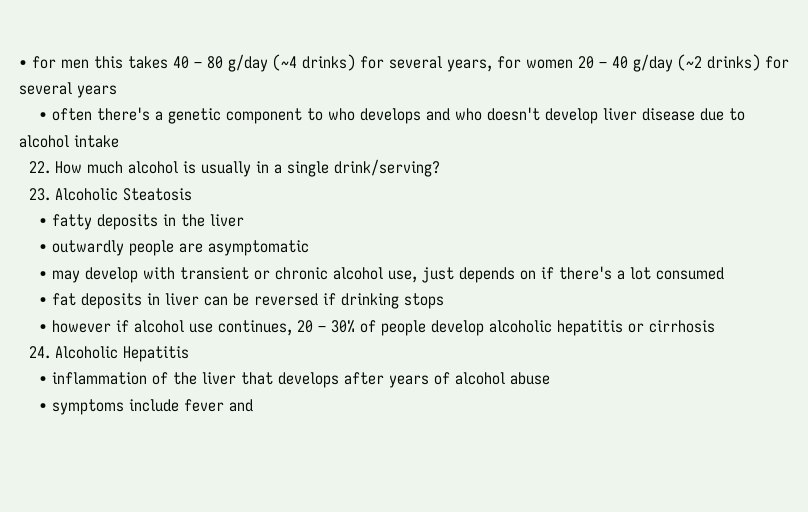• for men this takes 40 – 80 g/day (~4 drinks) for several years, for women 20 – 40 g/day (~2 drinks) for several years
    • often there's a genetic component to who develops and who doesn't develop liver disease due to alcohol intake
  22. How much alcohol is usually in a single drink/serving?
  23. Alcoholic Steatosis
    • fatty deposits in the liver
    • outwardly people are asymptomatic
    • may develop with transient or chronic alcohol use, just depends on if there's a lot consumed
    • fat deposits in liver can be reversed if drinking stops
    • however if alcohol use continues, 20 – 30% of people develop alcoholic hepatitis or cirrhosis
  24. Alcoholic Hepatitis
    • inflammation of the liver that develops after years of alcohol abuse
    • symptoms include fever and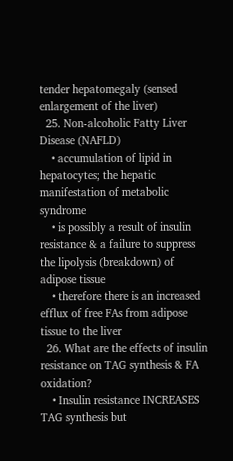tender hepatomegaly (sensed enlargement of the liver)
  25. Non-alcoholic Fatty Liver Disease (NAFLD)
    • accumulation of lipid in hepatocytes; the hepatic manifestation of metabolic syndrome
    • is possibly a result of insulin resistance & a failure to suppress the lipolysis (breakdown) of adipose tissue
    • therefore there is an increased efflux of free FAs from adipose tissue to the liver
  26. What are the effects of insulin resistance on TAG synthesis & FA oxidation?
    • Insulin resistance INCREASES TAG synthesis but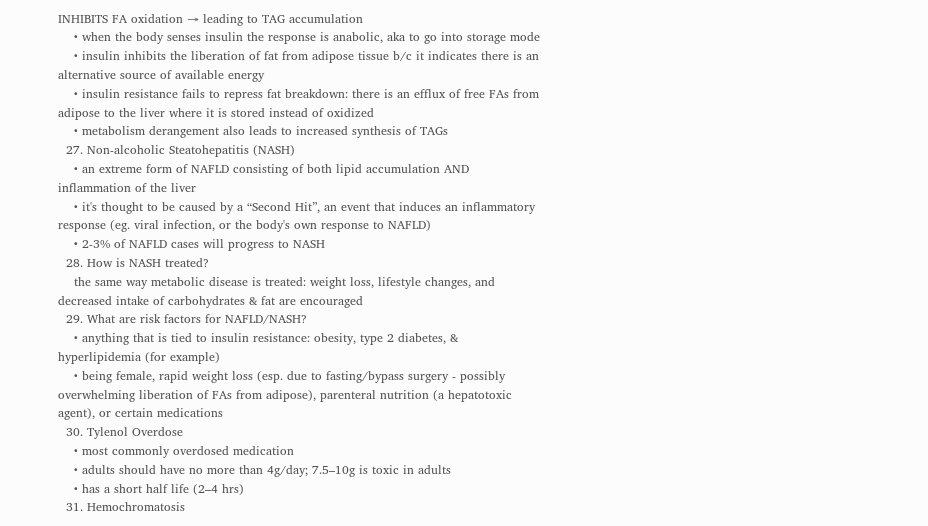INHIBITS FA oxidation → leading to TAG accumulation
    • when the body senses insulin the response is anabolic, aka to go into storage mode
    • insulin inhibits the liberation of fat from adipose tissue b/c it indicates there is an alternative source of available energy
    • insulin resistance fails to repress fat breakdown: there is an efflux of free FAs from adipose to the liver where it is stored instead of oxidized
    • metabolism derangement also leads to increased synthesis of TAGs
  27. Non-alcoholic Steatohepatitis (NASH)
    • an extreme form of NAFLD consisting of both lipid accumulation AND inflammation of the liver
    • it's thought to be caused by a “Second Hit”, an event that induces an inflammatory response (eg. viral infection, or the body's own response to NAFLD)
    • 2-3% of NAFLD cases will progress to NASH
  28. How is NASH treated?
    the same way metabolic disease is treated: weight loss, lifestyle changes, and decreased intake of carbohydrates & fat are encouraged
  29. What are risk factors for NAFLD/NASH?
    • anything that is tied to insulin resistance: obesity, type 2 diabetes, & hyperlipidemia (for example)
    • being female, rapid weight loss (esp. due to fasting/bypass surgery - possibly overwhelming liberation of FAs from adipose), parenteral nutrition (a hepatotoxic agent), or certain medications
  30. Tylenol Overdose
    • most commonly overdosed medication
    • adults should have no more than 4g/day; 7.5–10g is toxic in adults
    • has a short half life (2–4 hrs)
  31. Hemochromatosis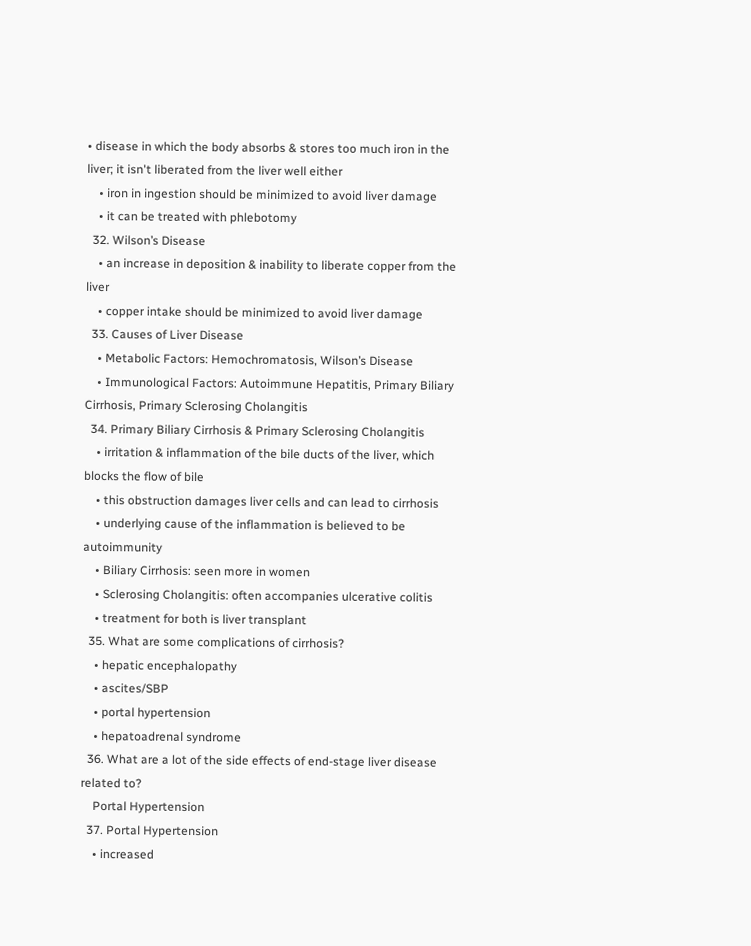• disease in which the body absorbs & stores too much iron in the liver; it isn't liberated from the liver well either
    • iron in ingestion should be minimized to avoid liver damage
    • it can be treated with phlebotomy
  32. Wilson’s Disease
    • an increase in deposition & inability to liberate copper from the liver
    • copper intake should be minimized to avoid liver damage
  33. Causes of Liver Disease
    • Metabolic Factors: Hemochromatosis, Wilson’s Disease
    • Immunological Factors: Autoimmune Hepatitis, Primary Biliary Cirrhosis, Primary Sclerosing Cholangitis
  34. Primary Biliary Cirrhosis & Primary Sclerosing Cholangitis
    • irritation & inflammation of the bile ducts of the liver, which blocks the flow of bile
    • this obstruction damages liver cells and can lead to cirrhosis
    • underlying cause of the inflammation is believed to be autoimmunity
    • Biliary Cirrhosis: seen more in women
    • Sclerosing Cholangitis: often accompanies ulcerative colitis
    • treatment for both is liver transplant
  35. What are some complications of cirrhosis?
    • hepatic encephalopathy
    • ascites/SBP
    • portal hypertension
    • hepatoadrenal syndrome
  36. What are a lot of the side effects of end-stage liver disease related to?
    Portal Hypertension
  37. Portal Hypertension
    • increased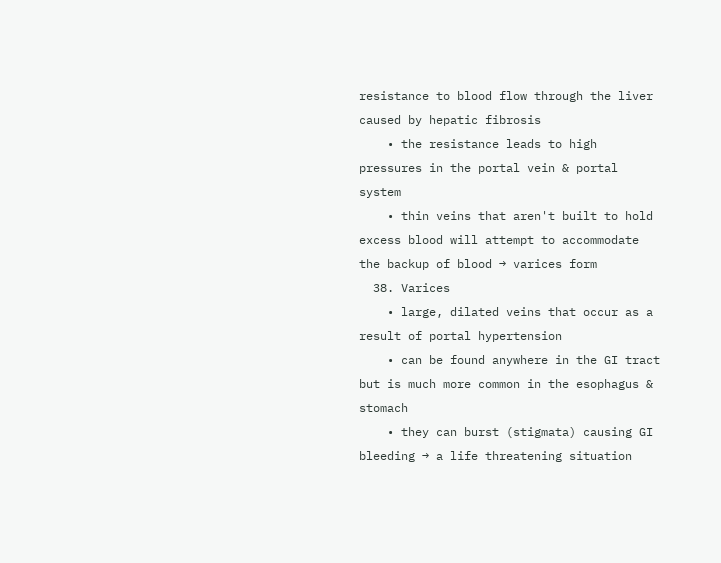resistance to blood flow through the liver caused by hepatic fibrosis
    • the resistance leads to high pressures in the portal vein & portal system
    • thin veins that aren't built to hold excess blood will attempt to accommodate the backup of blood → varices form
  38. Varices
    • large, dilated veins that occur as a result of portal hypertension
    • can be found anywhere in the GI tract but is much more common in the esophagus & stomach
    • they can burst (stigmata) causing GI bleeding → a life threatening situation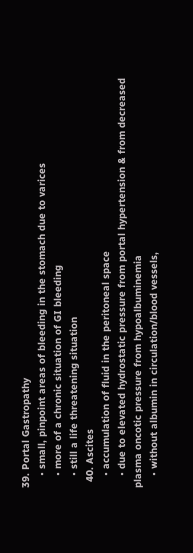39. Portal Gastropathy
    • small, pinpoint areas of bleeding in the stomach due to varices
    • more of a chronic situation of GI bleeding
    • still a life threatening situation
  40. Ascites
    • accumulation of fluid in the peritoneal space
    • due to elevated hydrostatic pressure from portal hypertension & from decreased plasma oncotic pressure from hypoalbuminemia
    • without albumin in circulation/blood vessels,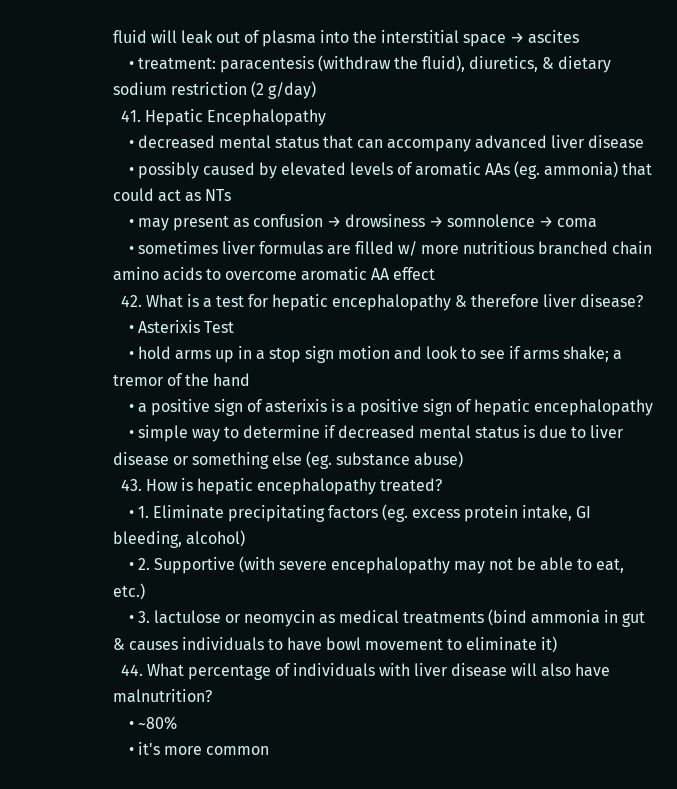fluid will leak out of plasma into the interstitial space → ascites
    • treatment: paracentesis (withdraw the fluid), diuretics, & dietary sodium restriction (2 g/day)
  41. Hepatic Encephalopathy
    • decreased mental status that can accompany advanced liver disease
    • possibly caused by elevated levels of aromatic AAs (eg. ammonia) that could act as NTs
    • may present as confusion → drowsiness → somnolence → coma
    • sometimes liver formulas are filled w/ more nutritious branched chain amino acids to overcome aromatic AA effect
  42. What is a test for hepatic encephalopathy & therefore liver disease?
    • Asterixis Test
    • hold arms up in a stop sign motion and look to see if arms shake; a tremor of the hand
    • a positive sign of asterixis is a positive sign of hepatic encephalopathy
    • simple way to determine if decreased mental status is due to liver disease or something else (eg. substance abuse)
  43. How is hepatic encephalopathy treated?
    • 1. Eliminate precipitating factors (eg. excess protein intake, GI bleeding, alcohol)
    • 2. Supportive (with severe encephalopathy may not be able to eat, etc.)
    • 3. lactulose or neomycin as medical treatments (bind ammonia in gut & causes individuals to have bowl movement to eliminate it)
  44. What percentage of individuals with liver disease will also have malnutrition?
    • ~80%
    • it's more common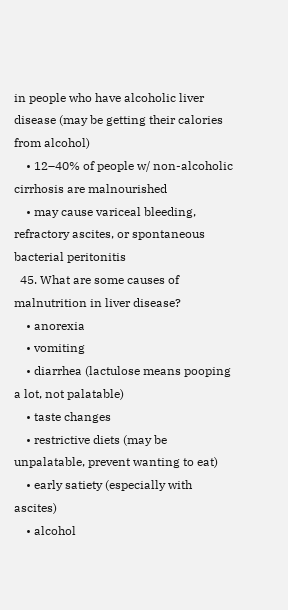in people who have alcoholic liver disease (may be getting their calories from alcohol)
    • 12–40% of people w/ non-alcoholic cirrhosis are malnourished
    • may cause variceal bleeding, refractory ascites, or spontaneous bacterial peritonitis
  45. What are some causes of malnutrition in liver disease?
    • anorexia
    • vomiting
    • diarrhea (lactulose means pooping a lot, not palatable)
    • taste changes
    • restrictive diets (may be unpalatable, prevent wanting to eat)
    • early satiety (especially with ascites)
    • alcohol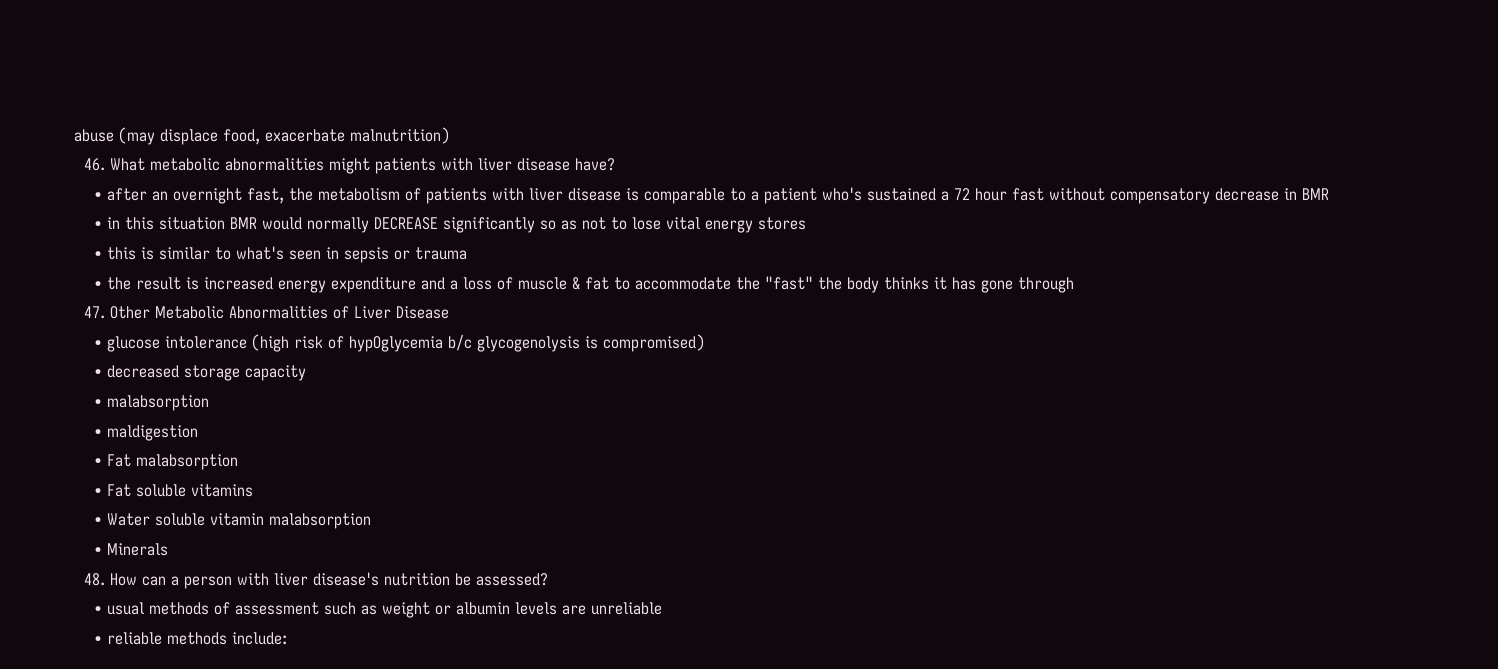abuse (may displace food, exacerbate malnutrition)
  46. What metabolic abnormalities might patients with liver disease have?
    • after an overnight fast, the metabolism of patients with liver disease is comparable to a patient who's sustained a 72 hour fast without compensatory decrease in BMR
    • in this situation BMR would normally DECREASE significantly so as not to lose vital energy stores
    • this is similar to what's seen in sepsis or trauma
    • the result is increased energy expenditure and a loss of muscle & fat to accommodate the "fast" the body thinks it has gone through
  47. Other Metabolic Abnormalities of Liver Disease
    • glucose intolerance (high risk of hypOglycemia b/c glycogenolysis is compromised)
    • decreased storage capacity
    • malabsorption
    • maldigestion
    • Fat malabsorption
    • Fat soluble vitamins
    • Water soluble vitamin malabsorption
    • Minerals
  48. How can a person with liver disease's nutrition be assessed?
    • usual methods of assessment such as weight or albumin levels are unreliable
    • reliable methods include: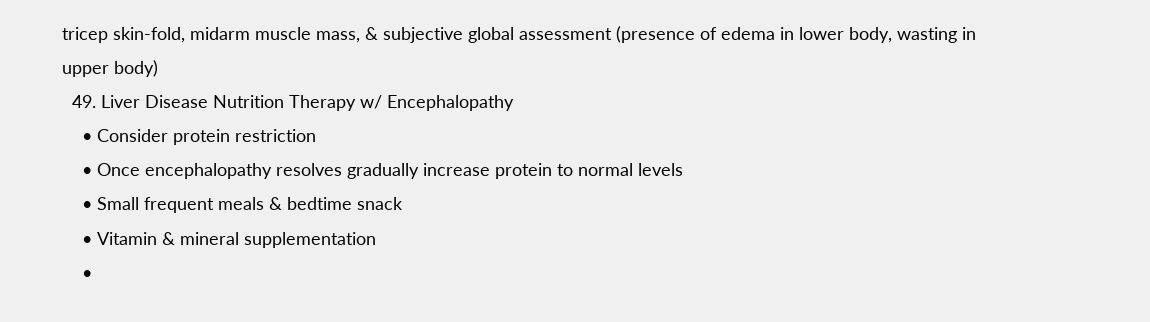tricep skin-fold, midarm muscle mass, & subjective global assessment (presence of edema in lower body, wasting in upper body)
  49. Liver Disease Nutrition Therapy w/ Encephalopathy
    • Consider protein restriction
    • Once encephalopathy resolves gradually increase protein to normal levels
    • Small frequent meals & bedtime snack
    • Vitamin & mineral supplementation
    •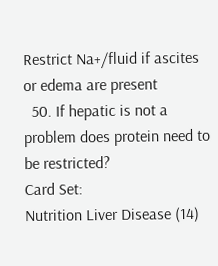Restrict Na+/fluid if ascites or edema are present
  50. If hepatic is not a problem does protein need to be restricted?
Card Set:
Nutrition Liver Disease (14)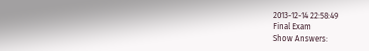2013-12-14 22:58:49
Final Exam
Show Answers: